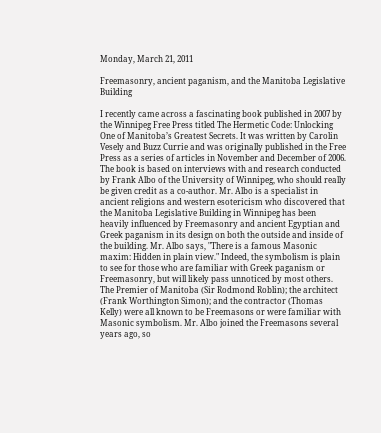Monday, March 21, 2011

Freemasonry, ancient paganism, and the Manitoba Legislative Building

I recently came across a fascinating book published in 2007 by the Winnipeg Free Press titled The Hermetic Code: Unlocking One of Manitoba’s Greatest Secrets. It was written by Carolin Vesely and Buzz Currie and was originally published in the Free Press as a series of articles in November and December of 2006. The book is based on interviews with and research conducted by Frank Albo of the University of Winnipeg, who should really be given credit as a co-author. Mr. Albo is a specialist in ancient religions and western esotericism who discovered that the Manitoba Legislative Building in Winnipeg has been heavily influenced by Freemasonry and ancient Egyptian and Greek paganism in its design on both the outside and inside of the building. Mr. Albo says, "There is a famous Masonic maxim: Hidden in plain view." Indeed, the symbolism is plain to see for those who are familiar with Greek paganism or Freemasonry, but will likely pass unnoticed by most others. The Premier of Manitoba (Sir Rodmond Roblin); the architect (Frank Worthington Simon); and the contractor (Thomas Kelly) were all known to be Freemasons or were familiar with Masonic symbolism. Mr. Albo joined the Freemasons several years ago, so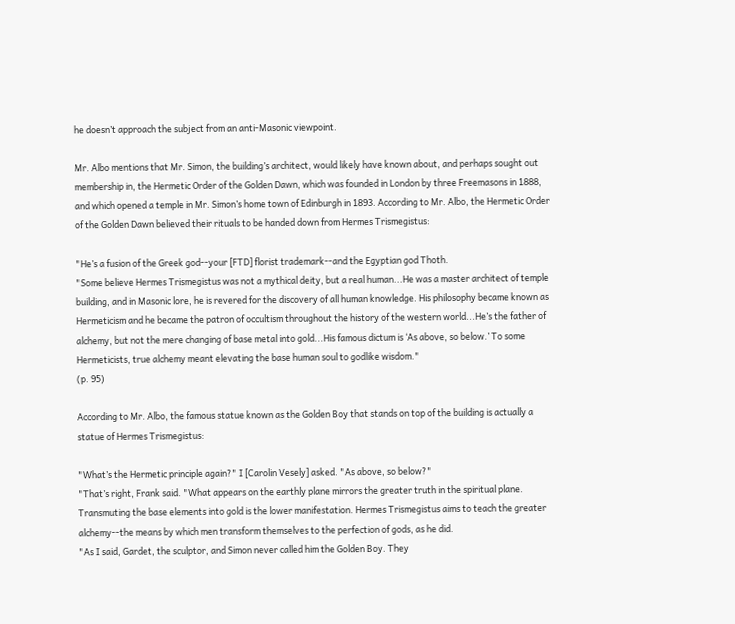he doesn’t approach the subject from an anti-Masonic viewpoint.

Mr. Albo mentions that Mr. Simon, the building’s architect, would likely have known about, and perhaps sought out membership in, the Hermetic Order of the Golden Dawn, which was founded in London by three Freemasons in 1888, and which opened a temple in Mr. Simon’s home town of Edinburgh in 1893. According to Mr. Albo, the Hermetic Order of the Golden Dawn believed their rituals to be handed down from Hermes Trismegistus:

"He’s a fusion of the Greek god--your [FTD] florist trademark--and the Egyptian god Thoth.
"Some believe Hermes Trismegistus was not a mythical deity, but a real human...He was a master architect of temple building, and in Masonic lore, he is revered for the discovery of all human knowledge. His philosophy became known as Hermeticism and he became the patron of occultism throughout the history of the western world...He’s the father of alchemy, but not the mere changing of base metal into gold...His famous dictum is ‘As above, so below.’ To some Hermeticists, true alchemy meant elevating the base human soul to godlike wisdom."
(p. 95)

According to Mr. Albo, the famous statue known as the Golden Boy that stands on top of the building is actually a statue of Hermes Trismegistus:

"What’s the Hermetic principle again?" I [Carolin Vesely] asked. "As above, so below?"
"That’s right, Frank said. "What appears on the earthly plane mirrors the greater truth in the spiritual plane. Transmuting the base elements into gold is the lower manifestation. Hermes Trismegistus aims to teach the greater alchemy--the means by which men transform themselves to the perfection of gods, as he did.
"As I said, Gardet, the sculptor, and Simon never called him the Golden Boy. They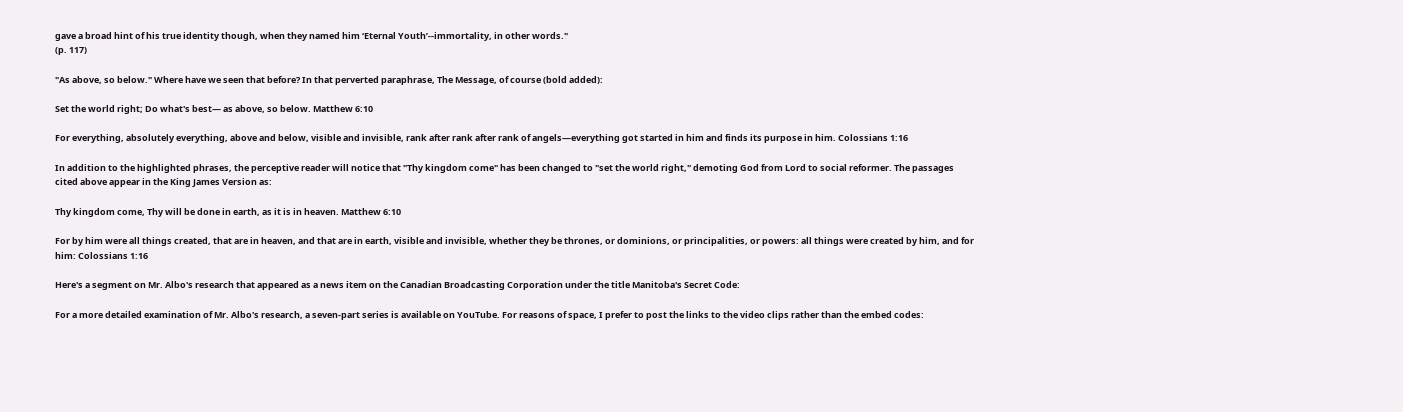gave a broad hint of his true identity though, when they named him ‘Eternal Youth’--immortality, in other words."
(p. 117)

"As above, so below." Where have we seen that before? In that perverted paraphrase, The Message, of course (bold added):

Set the world right; Do what's best— as above, so below. Matthew 6:10

For everything, absolutely everything, above and below, visible and invisible, rank after rank after rank of angels—everything got started in him and finds its purpose in him. Colossians 1:16

In addition to the highlighted phrases, the perceptive reader will notice that "Thy kingdom come" has been changed to "set the world right," demoting God from Lord to social reformer. The passages cited above appear in the King James Version as:

Thy kingdom come, Thy will be done in earth, as it is in heaven. Matthew 6:10

For by him were all things created, that are in heaven, and that are in earth, visible and invisible, whether they be thrones, or dominions, or principalities, or powers: all things were created by him, and for him: Colossians 1:16

Here's a segment on Mr. Albo's research that appeared as a news item on the Canadian Broadcasting Corporation under the title Manitoba's Secret Code:

For a more detailed examination of Mr. Albo's research, a seven-part series is available on YouTube. For reasons of space, I prefer to post the links to the video clips rather than the embed codes: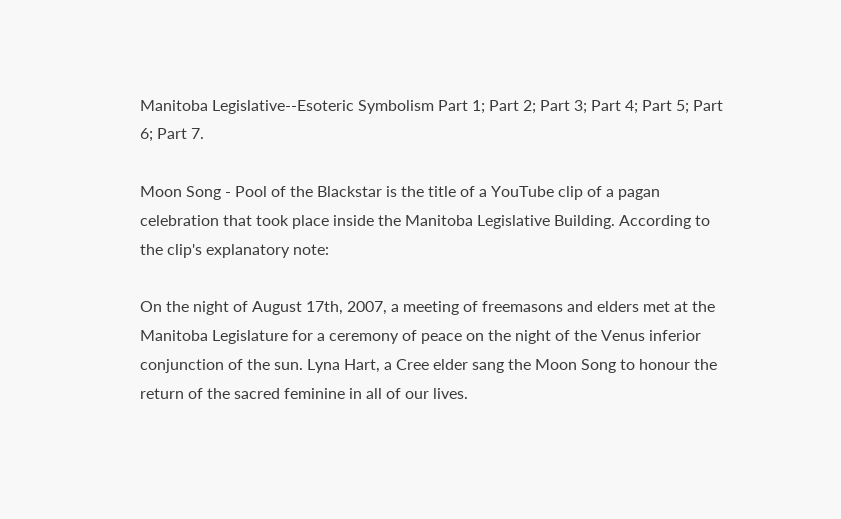Manitoba Legislative--Esoteric Symbolism Part 1; Part 2; Part 3; Part 4; Part 5; Part 6; Part 7.

Moon Song - Pool of the Blackstar is the title of a YouTube clip of a pagan celebration that took place inside the Manitoba Legislative Building. According to the clip's explanatory note:

On the night of August 17th, 2007, a meeting of freemasons and elders met at the Manitoba Legislature for a ceremony of peace on the night of the Venus inferior conjunction of the sun. Lyna Hart, a Cree elder sang the Moon Song to honour the return of the sacred feminine in all of our lives.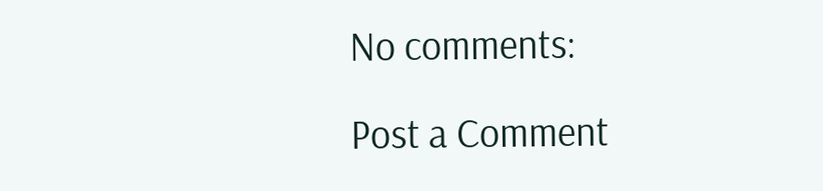No comments:

Post a Comment